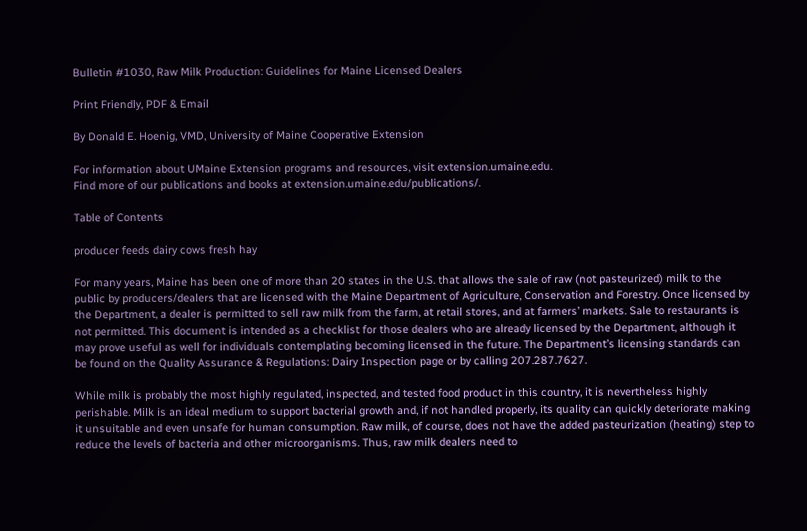Bulletin #1030, Raw Milk Production: Guidelines for Maine Licensed Dealers

Print Friendly, PDF & Email

By Donald E. Hoenig, VMD, University of Maine Cooperative Extension

For information about UMaine Extension programs and resources, visit extension.umaine.edu.
Find more of our publications and books at extension.umaine.edu/publications/.

Table of Contents

producer feeds dairy cows fresh hay

For many years, Maine has been one of more than 20 states in the U.S. that allows the sale of raw (not pasteurized) milk to the public by producers/dealers that are licensed with the Maine Department of Agriculture, Conservation and Forestry. Once licensed by the Department, a dealer is permitted to sell raw milk from the farm, at retail stores, and at farmers’ markets. Sale to restaurants is not permitted. This document is intended as a checklist for those dealers who are already licensed by the Department, although it may prove useful as well for individuals contemplating becoming licensed in the future. The Department’s licensing standards can be found on the Quality Assurance & Regulations: Dairy Inspection page or by calling 207.287.7627.

While milk is probably the most highly regulated, inspected, and tested food product in this country, it is nevertheless highly perishable. Milk is an ideal medium to support bacterial growth and, if not handled properly, its quality can quickly deteriorate making it unsuitable and even unsafe for human consumption. Raw milk, of course, does not have the added pasteurization (heating) step to reduce the levels of bacteria and other microorganisms. Thus, raw milk dealers need to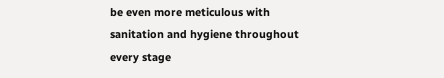be even more meticulous with sanitation and hygiene throughout every stage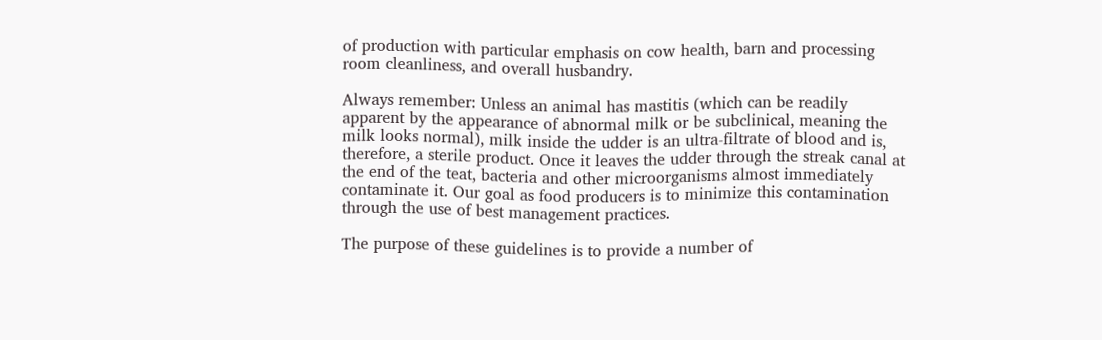of production with particular emphasis on cow health, barn and processing room cleanliness, and overall husbandry.

Always remember: Unless an animal has mastitis (which can be readily apparent by the appearance of abnormal milk or be subclinical, meaning the milk looks normal), milk inside the udder is an ultra-filtrate of blood and is, therefore, a sterile product. Once it leaves the udder through the streak canal at the end of the teat, bacteria and other microorganisms almost immediately contaminate it. Our goal as food producers is to minimize this contamination through the use of best management practices.

The purpose of these guidelines is to provide a number of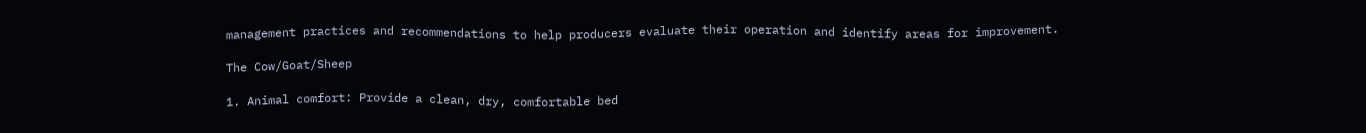management practices and recommendations to help producers evaluate their operation and identify areas for improvement.

The Cow/Goat/Sheep

1. Animal comfort: Provide a clean, dry, comfortable bed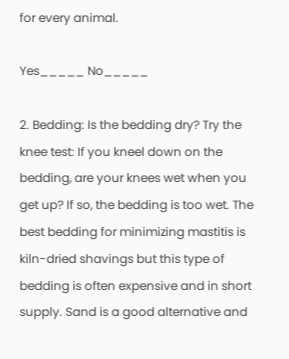for every animal.

Yes_____ No_____

2. Bedding: Is the bedding dry? Try the knee test: If you kneel down on the bedding, are your knees wet when you get up? If so, the bedding is too wet. The best bedding for minimizing mastitis is kiln-dried shavings but this type of bedding is often expensive and in short supply. Sand is a good alternative and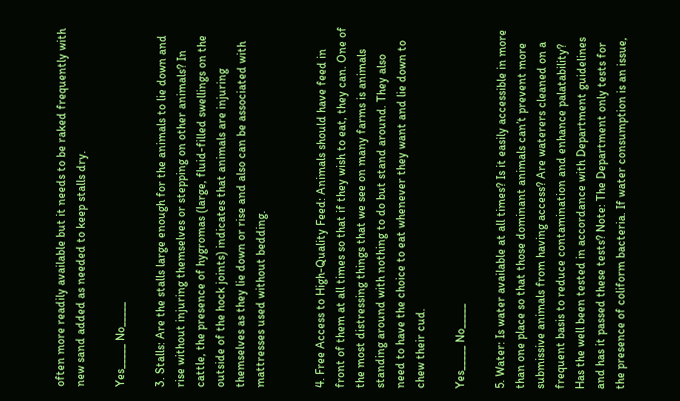often more readily available but it needs to be raked frequently with new sand added as needed to keep stalls dry.

Yes_____ No_____

3. Stalls: Are the stalls large enough for the animals to lie down and rise without injuring themselves or stepping on other animals? In cattle, the presence of hygromas (large, fluid-filled swellings on the outside of the hock joints) indicates that animals are injuring themselves as they lie down or rise and also can be associated with mattresses used without bedding.


4. Free Access to High-Quality Feed: Animals should have feed in front of them at all times so that if they wish to eat, they can. One of the most distressing things that we see on many farms is animals standing around with nothing to do but stand around. They also need to have the choice to eat whenever they want and lie down to chew their cud.

Yes_____ No_____

5. Water: Is water available at all times? Is it easily accessible in more than one place so that those dominant animals can’t prevent more submissive animals from having access? Are waterers cleaned on a frequent basis to reduce contamination and enhance palatability? Has the well been tested in accordance with Department guidelines and has it passed these tests? Note: The Department only tests for the presence of coliform bacteria. If water consumption is an issue,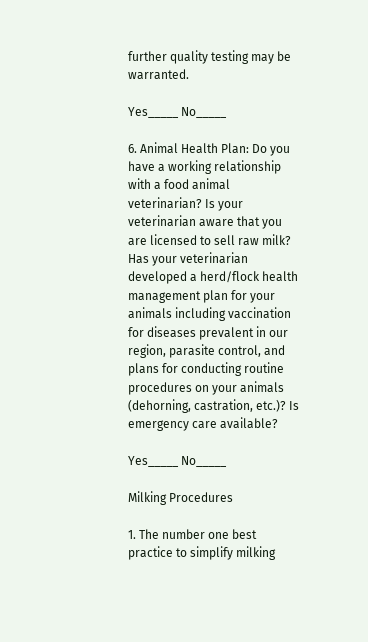further quality testing may be warranted.

Yes_____ No_____

6. Animal Health Plan: Do you have a working relationship with a food animal veterinarian? Is your veterinarian aware that you are licensed to sell raw milk? Has your veterinarian developed a herd/flock health management plan for your animals including vaccination for diseases prevalent in our region, parasite control, and plans for conducting routine procedures on your animals (dehorning, castration, etc.)? Is emergency care available?

Yes_____ No_____

Milking Procedures

1. The number one best practice to simplify milking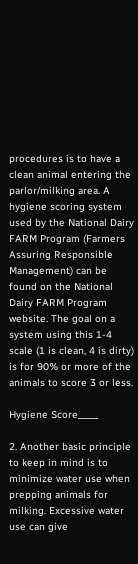procedures is to have a clean animal entering the parlor/milking area. A hygiene scoring system used by the National Dairy FARM Program (Farmers Assuring Responsible Management) can be found on the National Dairy FARM Program website. The goal on a system using this 1-4 scale (1 is clean, 4 is dirty) is for 90% or more of the animals to score 3 or less.

Hygiene Score_____

2. Another basic principle to keep in mind is to minimize water use when prepping animals for milking. Excessive water use can give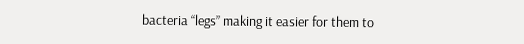bacteria “legs” making it easier for them to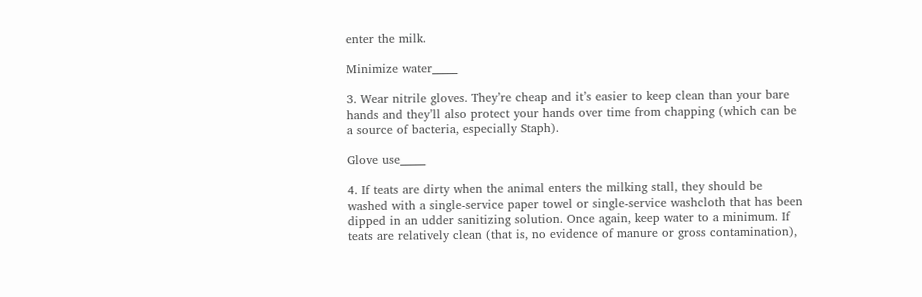enter the milk.

Minimize water_____

3. Wear nitrile gloves. They’re cheap and it’s easier to keep clean than your bare hands and they’ll also protect your hands over time from chapping (which can be a source of bacteria, especially Staph).

Glove use_____

4. If teats are dirty when the animal enters the milking stall, they should be washed with a single-service paper towel or single-service washcloth that has been dipped in an udder sanitizing solution. Once again, keep water to a minimum. If teats are relatively clean (that is, no evidence of manure or gross contamination),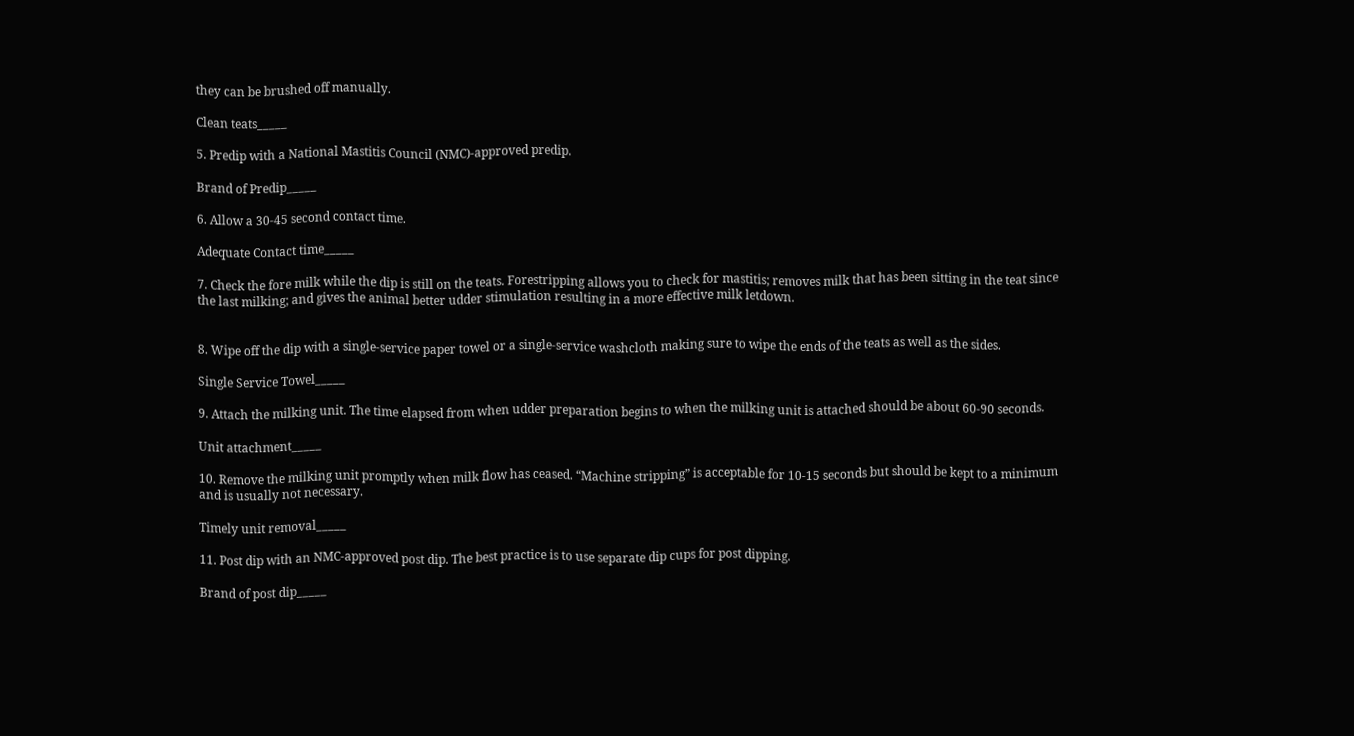they can be brushed off manually.

Clean teats_____

5. Predip with a National Mastitis Council (NMC)-approved predip.

Brand of Predip_____

6. Allow a 30-45 second contact time.

Adequate Contact time_____

7. Check the fore milk while the dip is still on the teats. Forestripping allows you to check for mastitis; removes milk that has been sitting in the teat since the last milking; and gives the animal better udder stimulation resulting in a more effective milk letdown.


8. Wipe off the dip with a single-service paper towel or a single-service washcloth making sure to wipe the ends of the teats as well as the sides.

Single Service Towel_____

9. Attach the milking unit. The time elapsed from when udder preparation begins to when the milking unit is attached should be about 60-90 seconds.

Unit attachment_____

10. Remove the milking unit promptly when milk flow has ceased. “Machine stripping” is acceptable for 10-15 seconds but should be kept to a minimum and is usually not necessary.

Timely unit removal_____

11. Post dip with an NMC-approved post dip. The best practice is to use separate dip cups for post dipping.

Brand of post dip_____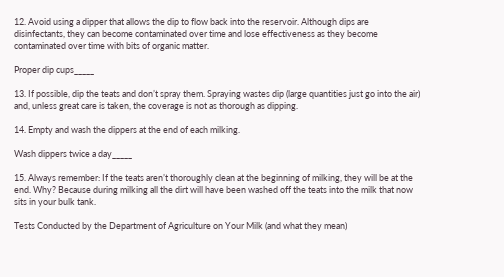12. Avoid using a dipper that allows the dip to flow back into the reservoir. Although dips are disinfectants, they can become contaminated over time and lose effectiveness as they become contaminated over time with bits of organic matter.

Proper dip cups_____

13. If possible, dip the teats and don’t spray them. Spraying wastes dip (large quantities just go into the air) and, unless great care is taken, the coverage is not as thorough as dipping.

14. Empty and wash the dippers at the end of each milking.

Wash dippers twice a day_____

15. Always remember: If the teats aren’t thoroughly clean at the beginning of milking, they will be at the end. Why? Because during milking all the dirt will have been washed off the teats into the milk that now sits in your bulk tank.

Tests Conducted by the Department of Agriculture on Your Milk (and what they mean)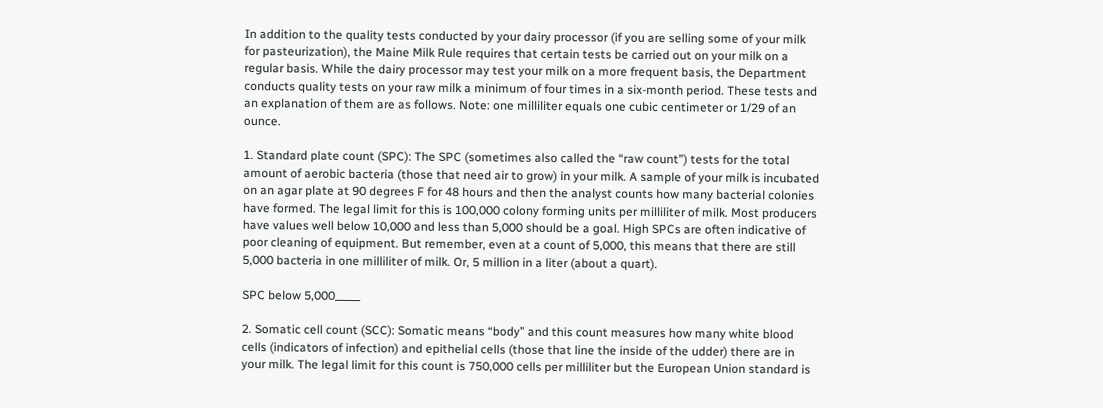In addition to the quality tests conducted by your dairy processor (if you are selling some of your milk for pasteurization), the Maine Milk Rule requires that certain tests be carried out on your milk on a regular basis. While the dairy processor may test your milk on a more frequent basis, the Department conducts quality tests on your raw milk a minimum of four times in a six-month period. These tests and an explanation of them are as follows. Note: one milliliter equals one cubic centimeter or 1/29 of an ounce.

1. Standard plate count (SPC): The SPC (sometimes also called the “raw count”) tests for the total amount of aerobic bacteria (those that need air to grow) in your milk. A sample of your milk is incubated on an agar plate at 90 degrees F for 48 hours and then the analyst counts how many bacterial colonies have formed. The legal limit for this is 100,000 colony forming units per milliliter of milk. Most producers have values well below 10,000 and less than 5,000 should be a goal. High SPCs are often indicative of poor cleaning of equipment. But remember, even at a count of 5,000, this means that there are still 5,000 bacteria in one milliliter of milk. Or, 5 million in a liter (about a quart).

SPC below 5,000_____

2. Somatic cell count (SCC): Somatic means “body” and this count measures how many white blood cells (indicators of infection) and epithelial cells (those that line the inside of the udder) there are in your milk. The legal limit for this count is 750,000 cells per milliliter but the European Union standard is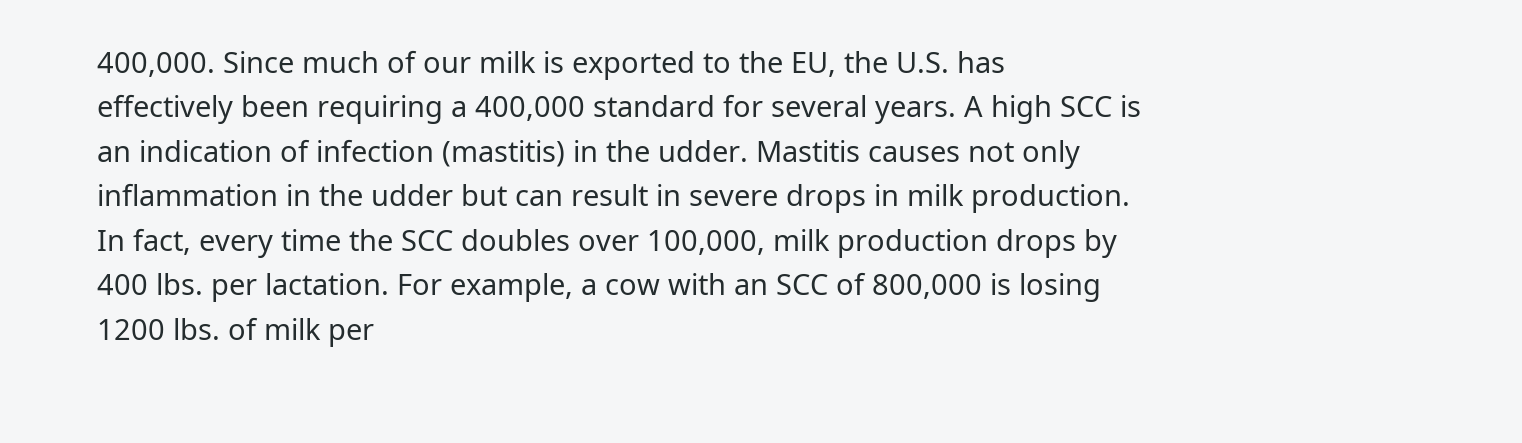400,000. Since much of our milk is exported to the EU, the U.S. has effectively been requiring a 400,000 standard for several years. A high SCC is an indication of infection (mastitis) in the udder. Mastitis causes not only inflammation in the udder but can result in severe drops in milk production. In fact, every time the SCC doubles over 100,000, milk production drops by 400 lbs. per lactation. For example, a cow with an SCC of 800,000 is losing 1200 lbs. of milk per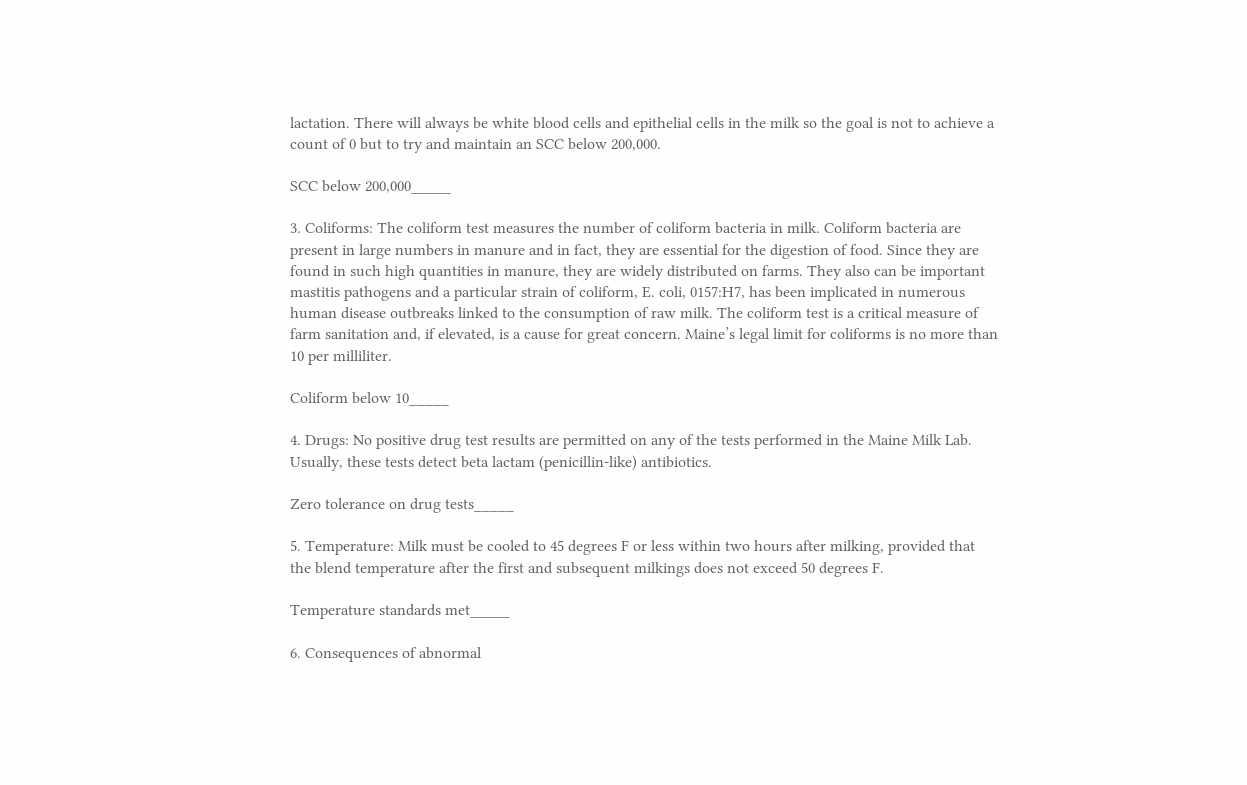lactation. There will always be white blood cells and epithelial cells in the milk so the goal is not to achieve a count of 0 but to try and maintain an SCC below 200,000.

SCC below 200,000_____

3. Coliforms: The coliform test measures the number of coliform bacteria in milk. Coliform bacteria are present in large numbers in manure and in fact, they are essential for the digestion of food. Since they are found in such high quantities in manure, they are widely distributed on farms. They also can be important mastitis pathogens and a particular strain of coliform, E. coli, 0157:H7, has been implicated in numerous human disease outbreaks linked to the consumption of raw milk. The coliform test is a critical measure of farm sanitation and, if elevated, is a cause for great concern. Maine’s legal limit for coliforms is no more than 10 per milliliter.

Coliform below 10_____

4. Drugs: No positive drug test results are permitted on any of the tests performed in the Maine Milk Lab. Usually, these tests detect beta lactam (penicillin-like) antibiotics.

Zero tolerance on drug tests_____

5. Temperature: Milk must be cooled to 45 degrees F or less within two hours after milking, provided that the blend temperature after the first and subsequent milkings does not exceed 50 degrees F.

Temperature standards met_____

6. Consequences of abnormal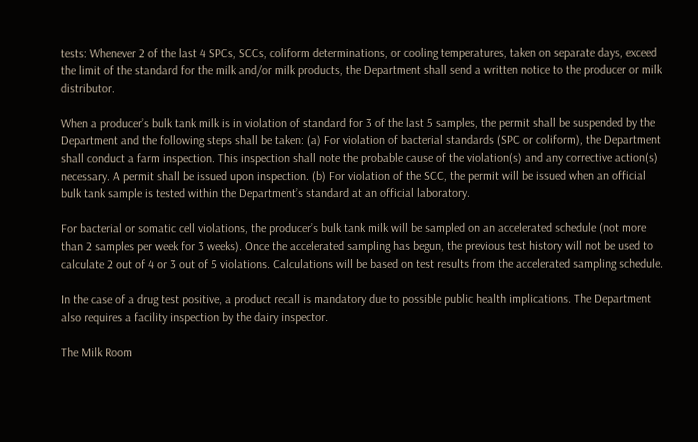tests: Whenever 2 of the last 4 SPCs, SCCs, coliform determinations, or cooling temperatures, taken on separate days, exceed the limit of the standard for the milk and/or milk products, the Department shall send a written notice to the producer or milk distributor.

When a producer’s bulk tank milk is in violation of standard for 3 of the last 5 samples, the permit shall be suspended by the Department and the following steps shall be taken: (a) For violation of bacterial standards (SPC or coliform), the Department shall conduct a farm inspection. This inspection shall note the probable cause of the violation(s) and any corrective action(s) necessary. A permit shall be issued upon inspection. (b) For violation of the SCC, the permit will be issued when an official bulk tank sample is tested within the Department’s standard at an official laboratory.

For bacterial or somatic cell violations, the producer’s bulk tank milk will be sampled on an accelerated schedule (not more than 2 samples per week for 3 weeks). Once the accelerated sampling has begun, the previous test history will not be used to calculate 2 out of 4 or 3 out of 5 violations. Calculations will be based on test results from the accelerated sampling schedule.

In the case of a drug test positive, a product recall is mandatory due to possible public health implications. The Department also requires a facility inspection by the dairy inspector.

The Milk Room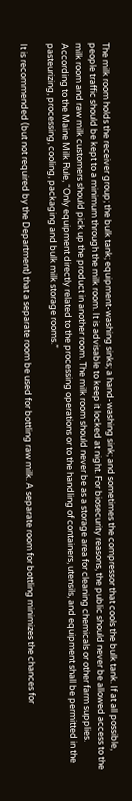The milk room holds the receiver group; the bulk tank; equipment-washing sinks; a hand-washing sink; and sometimes the compressor that cools the bulk tank. If at all possible, people traffic should be kept to a minimum through the milk room. It is advisable to keep it locked at night. For biosecurity reasons, the public should never be allowed access to the milk room and raw milk customers should pick up the product in another room. The milk room should never be as a storage area for cleaning chemicals or other farm supplies. According to the Maine Milk Rule, “Only equipment directly related to the processing operations or to the handling of containers, utensils, and equipment shall be permitted in the pasteurizing, processing, cooling, packaging and bulk milk storage rooms.”

It is recommended (but not required by the Department) that a separate room be used for bottling raw milk. A separate room for bottling minimizes the chances for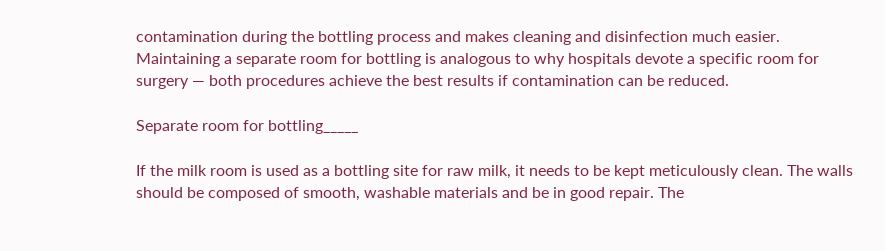contamination during the bottling process and makes cleaning and disinfection much easier. Maintaining a separate room for bottling is analogous to why hospitals devote a specific room for surgery — both procedures achieve the best results if contamination can be reduced.

Separate room for bottling_____

If the milk room is used as a bottling site for raw milk, it needs to be kept meticulously clean. The walls should be composed of smooth, washable materials and be in good repair. The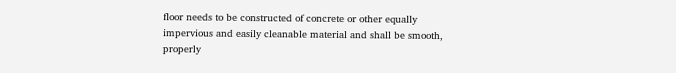floor needs to be constructed of concrete or other equally impervious and easily cleanable material and shall be smooth, properly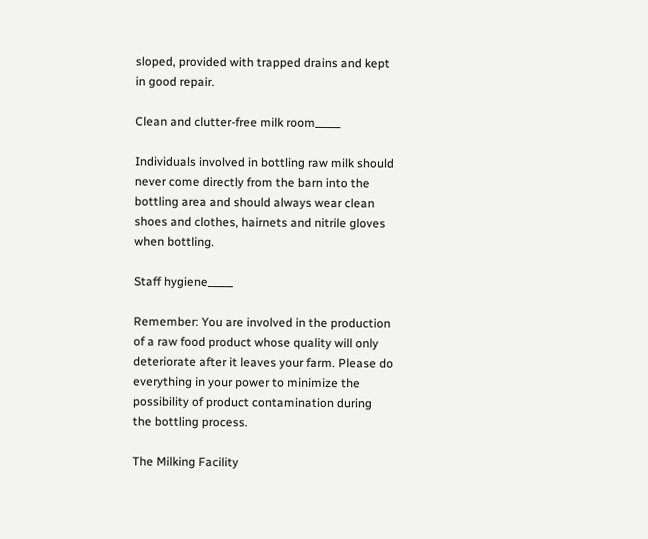sloped, provided with trapped drains and kept in good repair.

Clean and clutter-free milk room_____

Individuals involved in bottling raw milk should never come directly from the barn into the bottling area and should always wear clean shoes and clothes, hairnets and nitrile gloves when bottling.

Staff hygiene_____

Remember: You are involved in the production of a raw food product whose quality will only deteriorate after it leaves your farm. Please do everything in your power to minimize the possibility of product contamination during the bottling process.

The Milking Facility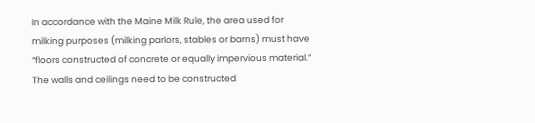In accordance with the Maine Milk Rule, the area used for milking purposes (milking parlors, stables or barns) must have “floors constructed of concrete or equally impervious material.” The walls and ceilings need to be constructed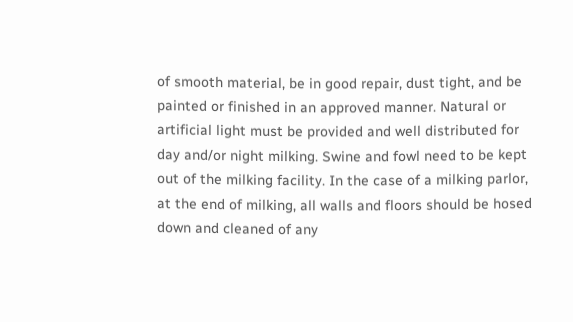of smooth material, be in good repair, dust tight, and be painted or finished in an approved manner. Natural or artificial light must be provided and well distributed for day and/or night milking. Swine and fowl need to be kept out of the milking facility. In the case of a milking parlor, at the end of milking, all walls and floors should be hosed down and cleaned of any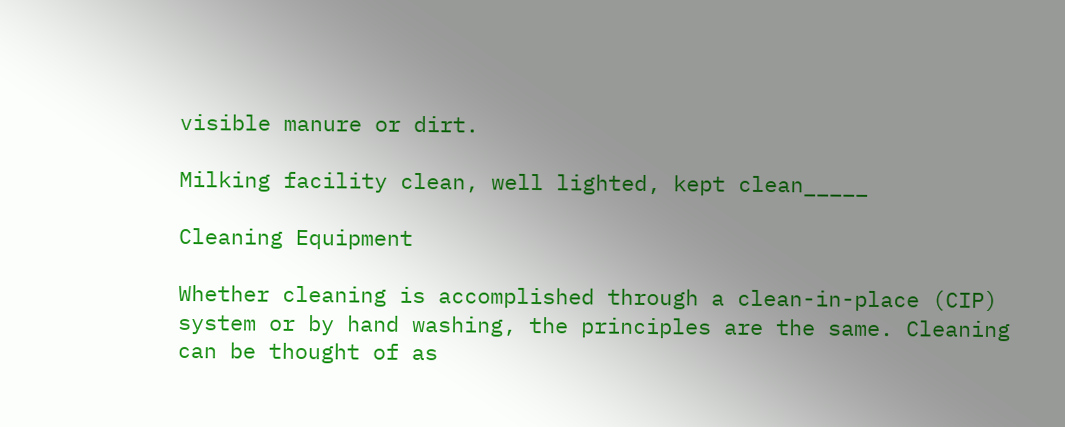visible manure or dirt.

Milking facility clean, well lighted, kept clean_____

Cleaning Equipment

Whether cleaning is accomplished through a clean-in-place (CIP) system or by hand washing, the principles are the same. Cleaning can be thought of as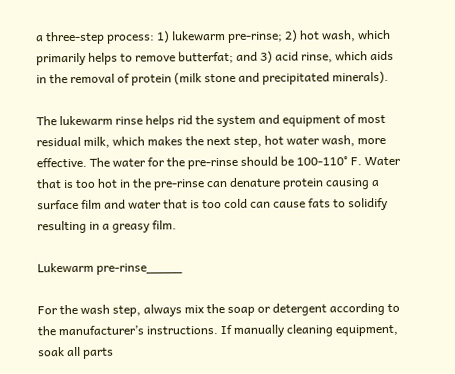a three-step process: 1) lukewarm pre-rinse; 2) hot wash, which primarily helps to remove butterfat; and 3) acid rinse, which aids in the removal of protein (milk stone and precipitated minerals).

The lukewarm rinse helps rid the system and equipment of most residual milk, which makes the next step, hot water wash, more effective. The water for the pre-rinse should be 100-110° F. Water that is too hot in the pre-rinse can denature protein causing a surface film and water that is too cold can cause fats to solidify resulting in a greasy film.

Lukewarm pre-rinse_____

For the wash step, always mix the soap or detergent according to the manufacturer’s instructions. If manually cleaning equipment, soak all parts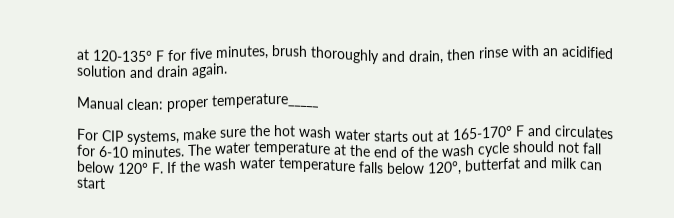at 120-135° F for five minutes, brush thoroughly and drain, then rinse with an acidified solution and drain again.

Manual clean: proper temperature_____

For CIP systems, make sure the hot wash water starts out at 165-170° F and circulates for 6-10 minutes. The water temperature at the end of the wash cycle should not fall below 120° F. If the wash water temperature falls below 120°, butterfat and milk can start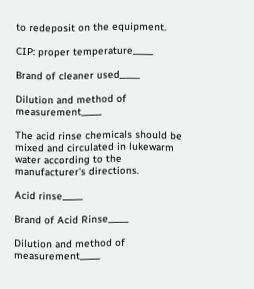to redeposit on the equipment.

CIP: proper temperature_____

Brand of cleaner used_____

Dilution and method of measurement_____

The acid rinse chemicals should be mixed and circulated in lukewarm water according to the manufacturer’s directions.

Acid rinse_____

Brand of Acid Rinse_____

Dilution and method of measurement_____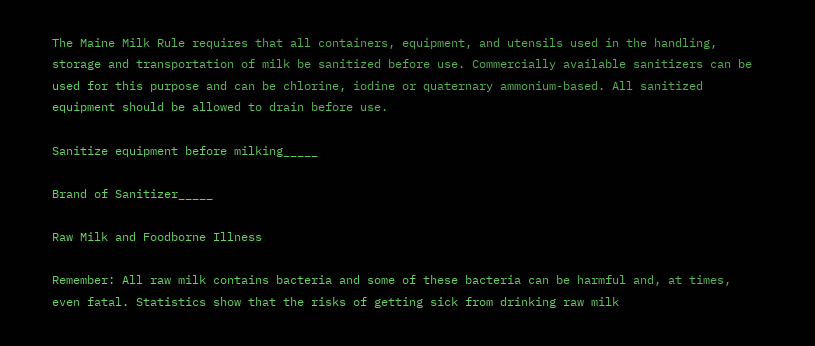The Maine Milk Rule requires that all containers, equipment, and utensils used in the handling, storage and transportation of milk be sanitized before use. Commercially available sanitizers can be used for this purpose and can be chlorine, iodine or quaternary ammonium-based. All sanitized equipment should be allowed to drain before use.

Sanitize equipment before milking_____

Brand of Sanitizer_____

Raw Milk and Foodborne Illness

Remember: All raw milk contains bacteria and some of these bacteria can be harmful and, at times, even fatal. Statistics show that the risks of getting sick from drinking raw milk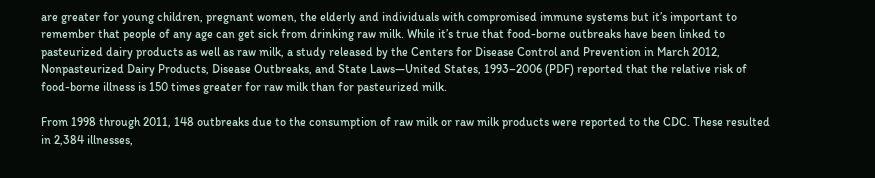are greater for young children, pregnant women, the elderly and individuals with compromised immune systems but it’s important to remember that people of any age can get sick from drinking raw milk. While it’s true that food-borne outbreaks have been linked to pasteurized dairy products as well as raw milk, a study released by the Centers for Disease Control and Prevention in March 2012, Nonpasteurized Dairy Products, Disease Outbreaks, and State Laws—United States, 1993–2006 (PDF) reported that the relative risk of food-borne illness is 150 times greater for raw milk than for pasteurized milk.

From 1998 through 2011, 148 outbreaks due to the consumption of raw milk or raw milk products were reported to the CDC. These resulted in 2,384 illnesses,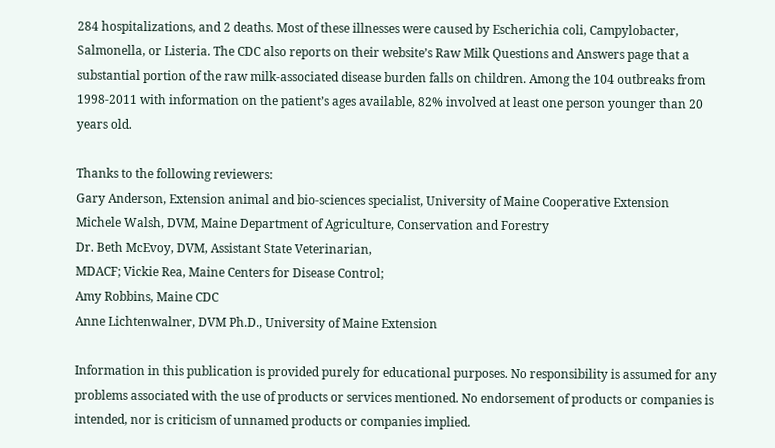284 hospitalizations, and 2 deaths. Most of these illnesses were caused by Escherichia coli, Campylobacter, Salmonella, or Listeria. The CDC also reports on their website’s Raw Milk Questions and Answers page that a substantial portion of the raw milk-associated disease burden falls on children. Among the 104 outbreaks from 1998-2011 with information on the patient’s ages available, 82% involved at least one person younger than 20 years old.

Thanks to the following reviewers:
Gary Anderson, Extension animal and bio-sciences specialist, University of Maine Cooperative Extension
Michele Walsh, DVM, Maine Department of Agriculture, Conservation and Forestry
Dr. Beth McEvoy, DVM, Assistant State Veterinarian,
MDACF; Vickie Rea, Maine Centers for Disease Control;
Amy Robbins, Maine CDC
Anne Lichtenwalner, DVM Ph.D., University of Maine Extension

Information in this publication is provided purely for educational purposes. No responsibility is assumed for any problems associated with the use of products or services mentioned. No endorsement of products or companies is intended, nor is criticism of unnamed products or companies implied.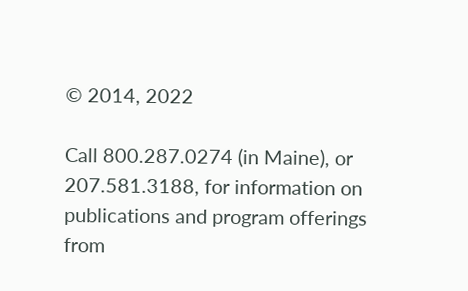© 2014, 2022

Call 800.287.0274 (in Maine), or 207.581.3188, for information on publications and program offerings from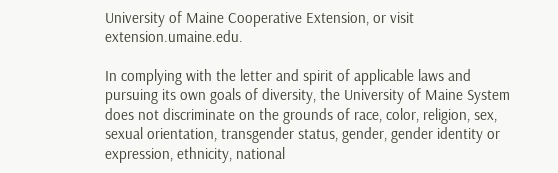University of Maine Cooperative Extension, or visit extension.umaine.edu.

In complying with the letter and spirit of applicable laws and pursuing its own goals of diversity, the University of Maine System does not discriminate on the grounds of race, color, religion, sex, sexual orientation, transgender status, gender, gender identity or expression, ethnicity, national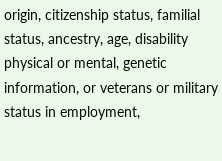origin, citizenship status, familial status, ancestry, age, disability physical or mental, genetic information, or veterans or military status in employment,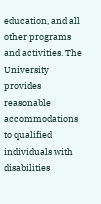education, and all other programs and activities. The University provides reasonable accommodations to qualified individuals with disabilities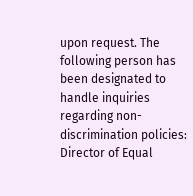upon request. The following person has been designated to handle inquiries regarding non-discrimination policies: Director of Equal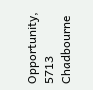Opportunity, 5713 Chadbourne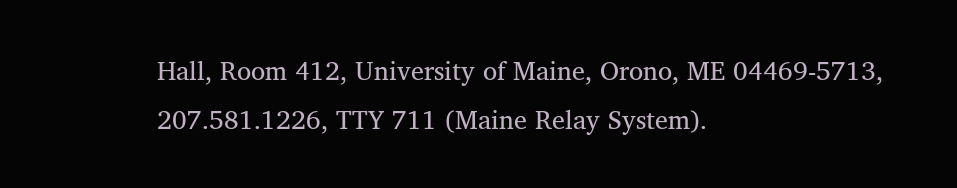Hall, Room 412, University of Maine, Orono, ME 04469-5713, 207.581.1226, TTY 711 (Maine Relay System).